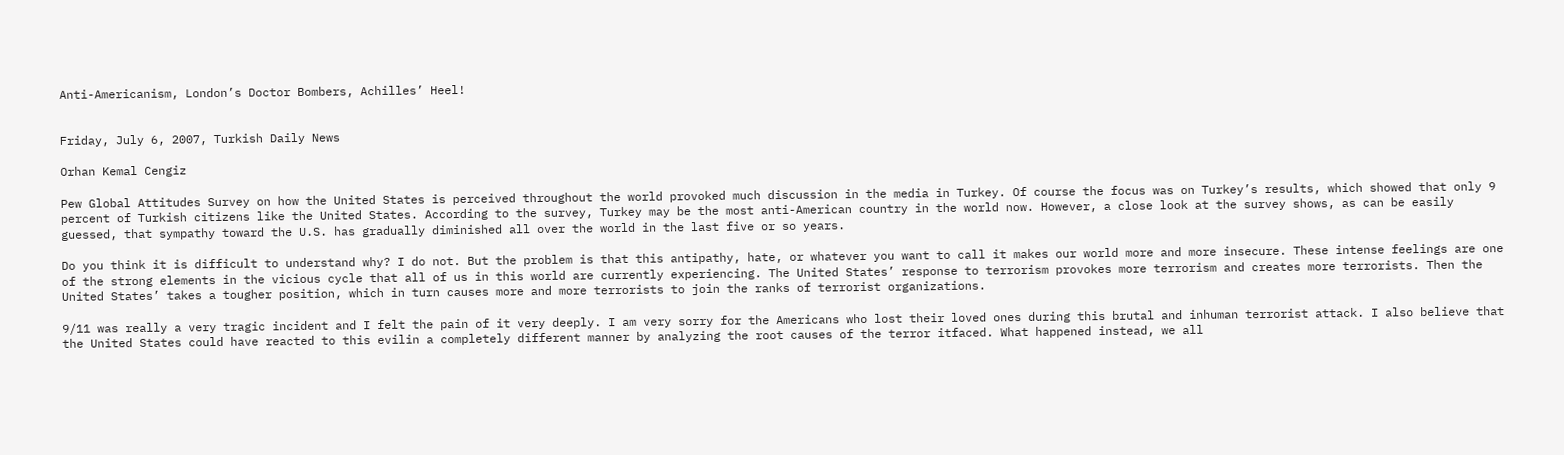Anti-Americanism, London’s Doctor Bombers, Achilles’ Heel!


Friday, July 6, 2007, Turkish Daily News

Orhan Kemal Cengiz

Pew Global Attitudes Survey on how the United States is perceived throughout the world provoked much discussion in the media in Turkey. Of course the focus was on Turkey’s results, which showed that only 9 percent of Turkish citizens like the United States. According to the survey, Turkey may be the most anti-American country in the world now. However, a close look at the survey shows, as can be easily guessed, that sympathy toward the U.S. has gradually diminished all over the world in the last five or so years.

Do you think it is difficult to understand why? I do not. But the problem is that this antipathy, hate, or whatever you want to call it makes our world more and more insecure. These intense feelings are one of the strong elements in the vicious cycle that all of us in this world are currently experiencing. The United States’ response to terrorism provokes more terrorism and creates more terrorists. Then the United States’ takes a tougher position, which in turn causes more and more terrorists to join the ranks of terrorist organizations.

9/11 was really a very tragic incident and I felt the pain of it very deeply. I am very sorry for the Americans who lost their loved ones during this brutal and inhuman terrorist attack. I also believe that the United States could have reacted to this evilin a completely different manner by analyzing the root causes of the terror itfaced. What happened instead, we all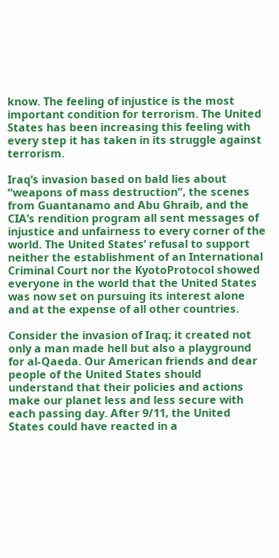know. The feeling of injustice is the most important condition for terrorism. The United States has been increasing this feeling with every step it has taken in its struggle against terrorism.

Iraq’s invasion based on bald lies about “weapons of mass destruction”, the scenes from Guantanamo and Abu Ghraib, and the CIA’s rendition program all sent messages of injustice and unfairness to every corner of the world. The United States’ refusal to support neither the establishment of an International Criminal Court nor the KyotoProtocol showed everyone in the world that the United States was now set on pursuing its interest alone and at the expense of all other countries.

Consider the invasion of Iraq; it created not only a man made hell but also a playground for al-Qaeda. Our American friends and dear people of the United States should understand that their policies and actions make our planet less and less secure with each passing day. After 9/11, the United States could have reacted in a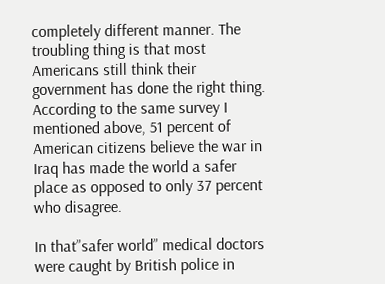completely different manner. The troubling thing is that most Americans still think their government has done the right thing. According to the same survey I mentioned above, 51 percent of American citizens believe the war in Iraq has made the world a safer place as opposed to only 37 percent who disagree.

In that”safer world” medical doctors were caught by British police in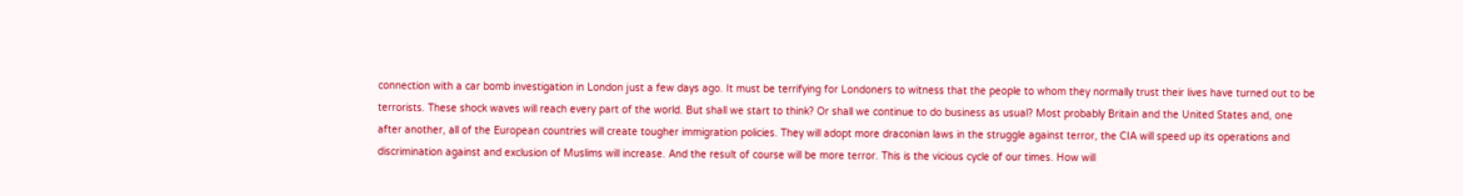connection with a car bomb investigation in London just a few days ago. It must be terrifying for Londoners to witness that the people to whom they normally trust their lives have turned out to be terrorists. These shock waves will reach every part of the world. But shall we start to think? Or shall we continue to do business as usual? Most probably Britain and the United States and, one after another, all of the European countries will create tougher immigration policies. They will adopt more draconian laws in the struggle against terror, the CIA will speed up its operations and discrimination against and exclusion of Muslims will increase. And the result of course will be more terror. This is the vicious cycle of our times. How will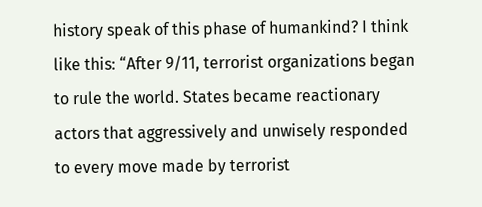history speak of this phase of humankind? I think like this: “After 9/11, terrorist organizations began to rule the world. States became reactionary actors that aggressively and unwisely responded to every move made by terrorist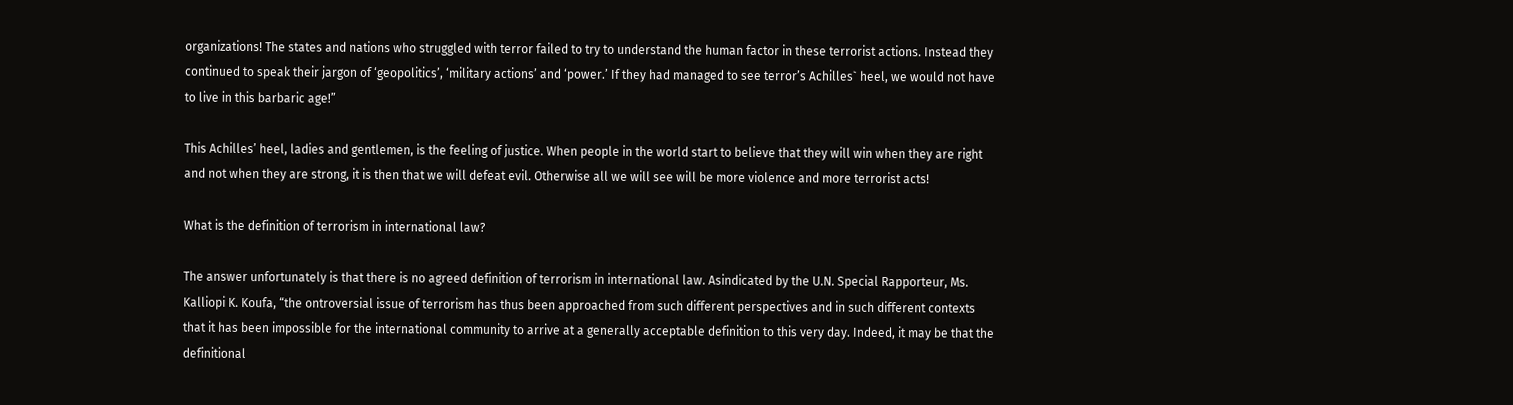organizations! The states and nations who struggled with terror failed to try to understand the human factor in these terrorist actions. Instead they continued to speak their jargon of ‘geopolitics’, ‘military actions’ and ‘power.’ If they had managed to see terror’s Achilles` heel, we would not have to live in this barbaric age!”

This Achilles’ heel, ladies and gentlemen, is the feeling of justice. When people in the world start to believe that they will win when they are right and not when they are strong, it is then that we will defeat evil. Otherwise all we will see will be more violence and more terrorist acts!

What is the definition of terrorism in international law?

The answer unfortunately is that there is no agreed definition of terrorism in international law. Asindicated by the U.N. Special Rapporteur, Ms. Kalliopi K. Koufa, “the ontroversial issue of terrorism has thus been approached from such different perspectives and in such different contexts that it has been impossible for the international community to arrive at a generally acceptable definition to this very day. Indeed, it may be that the definitional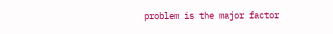problem is the major factor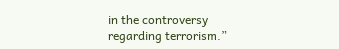in the controversy regarding terrorism.”